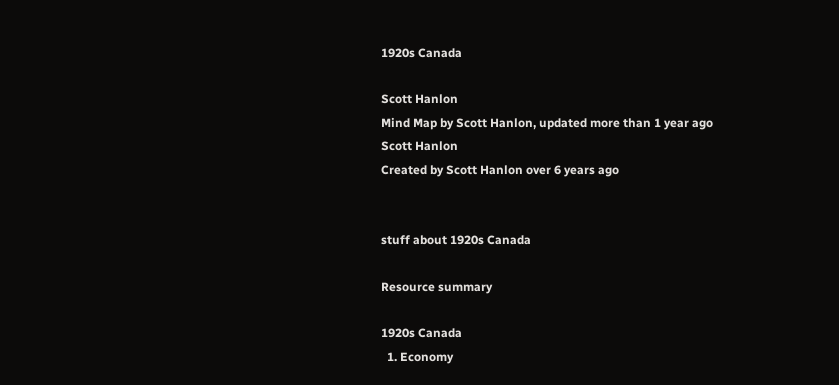1920s Canada

Scott Hanlon
Mind Map by Scott Hanlon, updated more than 1 year ago
Scott Hanlon
Created by Scott Hanlon over 6 years ago


stuff about 1920s Canada

Resource summary

1920s Canada
  1. Economy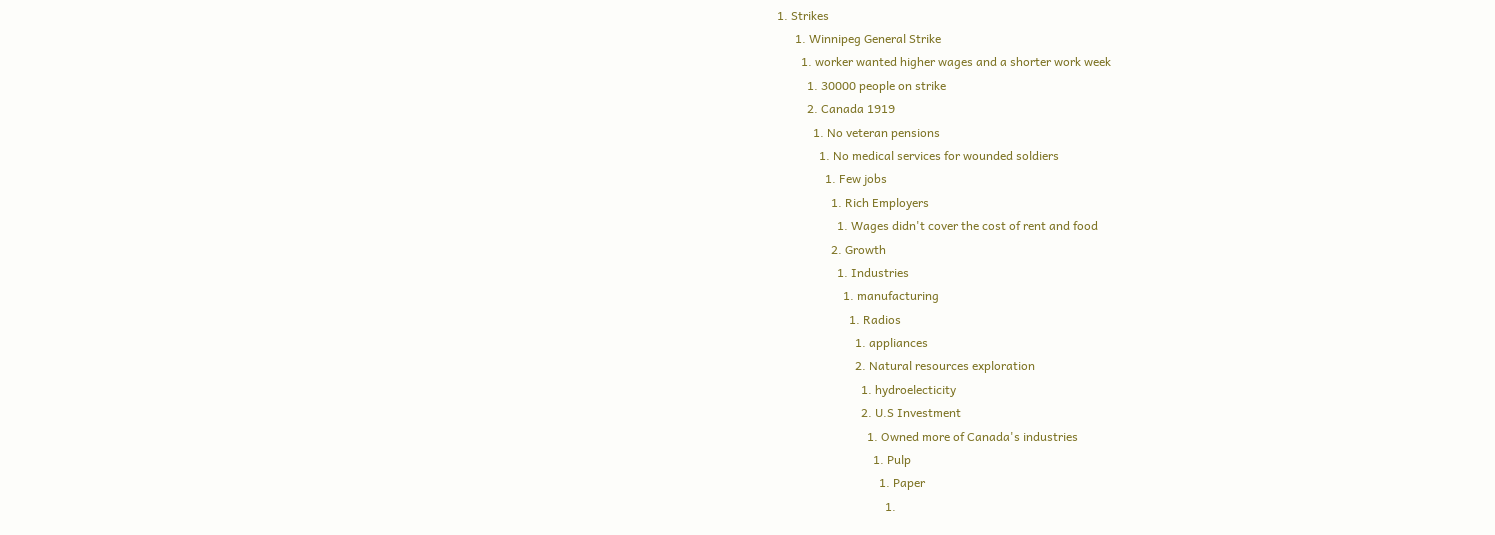1. Strikes
      1. Winnipeg General Strike
        1. worker wanted higher wages and a shorter work week
          1. 30000 people on strike
          2. Canada 1919
            1. No veteran pensions
              1. No medical services for wounded soldiers
                1. Few jobs
                  1. Rich Employers
                    1. Wages didn't cover the cost of rent and food
                  2. Growth
                    1. Industries
                      1. manufacturing
                        1. Radios
                          1. appliances
                          2. Natural resources exploration
                            1. hydroelecticity
                            2. U.S Investment
                              1. Owned more of Canada's industries
                                1. Pulp
                                  1. Paper
                                    1.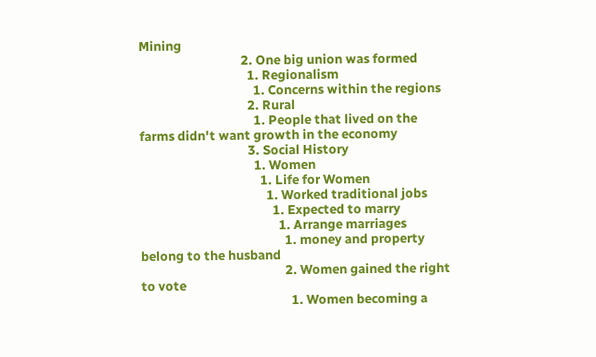Mining
                                  2. One big union was formed
                                    1. Regionalism
                                      1. Concerns within the regions
                                    2. Rural
                                      1. People that lived on the farms didn't want growth in the economy
                                    3. Social History
                                      1. Women
                                        1. Life for Women
                                          1. Worked traditional jobs
                                            1. Expected to marry
                                              1. Arrange marriages
                                                1. money and property belong to the husband
                                                2. Women gained the right to vote
                                                  1. Women becoming a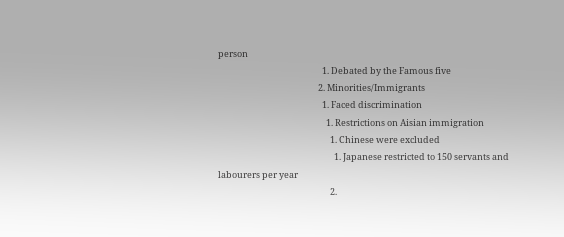person
                                                    1. Debated by the Famous five
                                                  2. Minorities/Immigrants
                                                    1. Faced discrimination
                                                      1. Restrictions on Aisian immigration
                                                        1. Chinese were excluded
                                                          1. Japanese restricted to 150 servants and labourers per year
                                                        2.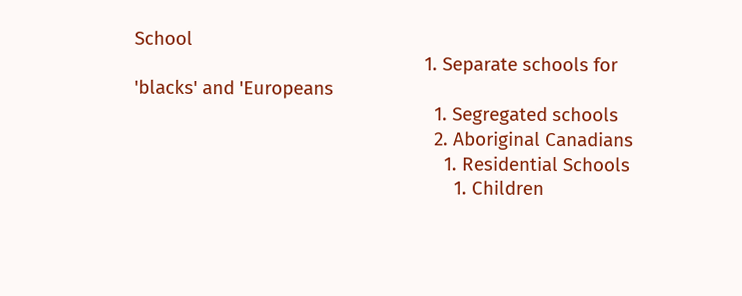School
                                                          1. Separate schools for 'blacks' and 'Europeans
                                                            1. Segregated schools
                                                            2. Aboriginal Canadians
                                                              1. Residential Schools
                                                                1. Children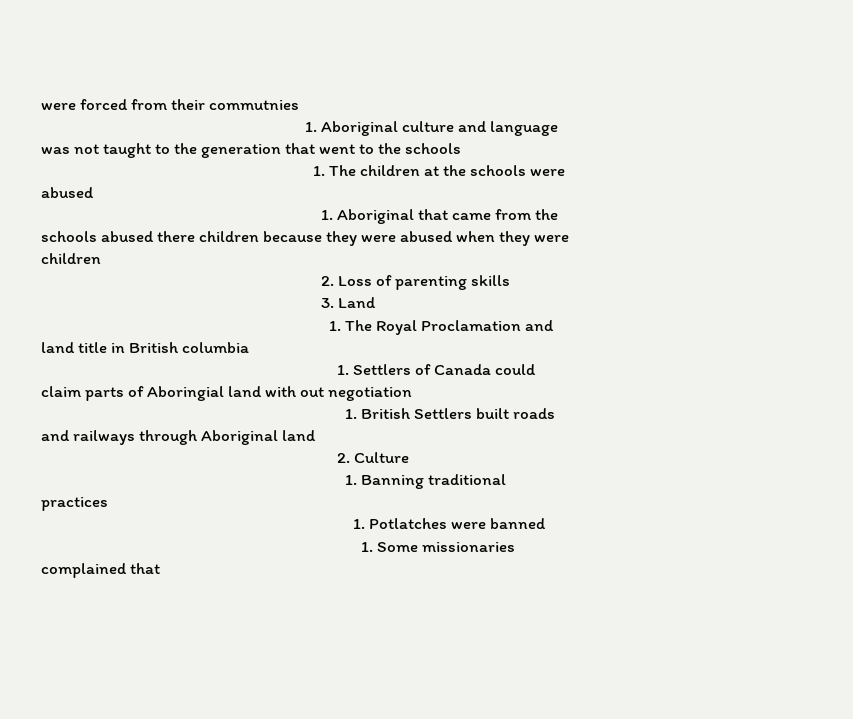were forced from their commutnies
                                                                  1. Aboriginal culture and language was not taught to the generation that went to the schools
                                                                    1. The children at the schools were abused
                                                                      1. Aboriginal that came from the schools abused there children because they were abused when they were children
                                                                      2. Loss of parenting skills
                                                                      3. Land
                                                                        1. The Royal Proclamation and land title in British columbia
                                                                          1. Settlers of Canada could claim parts of Aboringial land with out negotiation
                                                                            1. British Settlers built roads and railways through Aboriginal land
                                                                          2. Culture
                                                                            1. Banning traditional practices
                                                                              1. Potlatches were banned
                                                                                1. Some missionaries complained that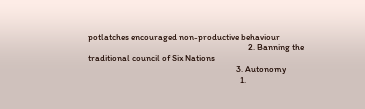potlatches encouraged non-productive behaviour
                                                                                2. Banning the traditional council of Six Nations
                                                                          3. Autonomy
                                                                            1.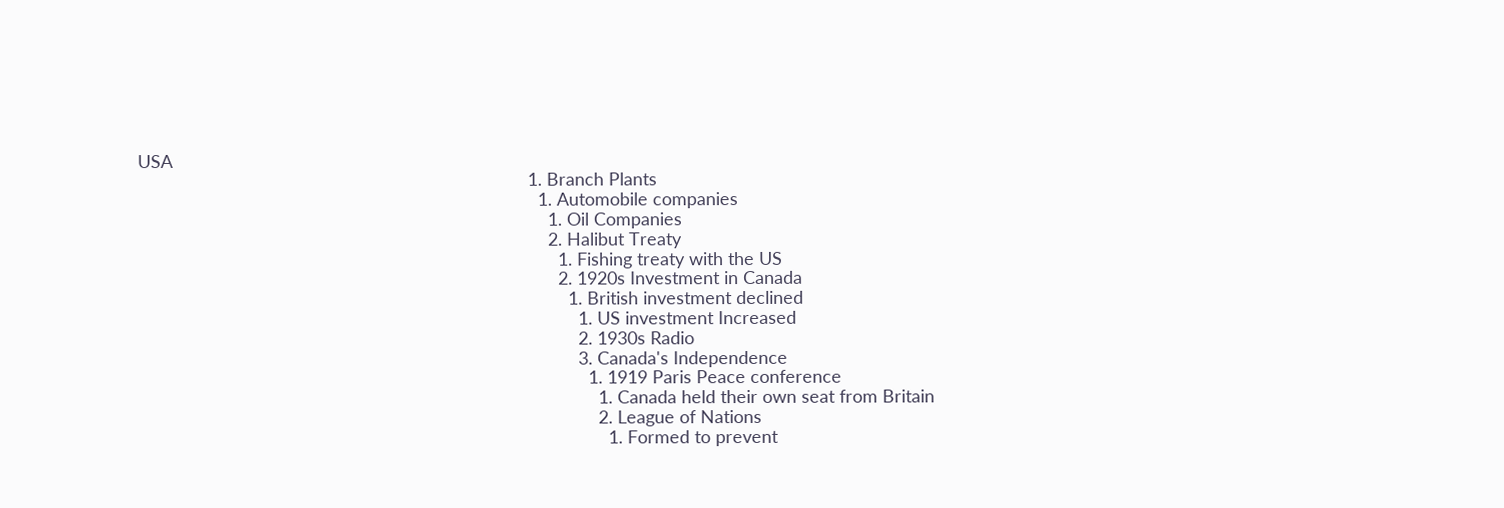USA
                                                                              1. Branch Plants
                                                                                1. Automobile companies
                                                                                  1. Oil Companies
                                                                                  2. Halibut Treaty
                                                                                    1. Fishing treaty with the US
                                                                                    2. 1920s Investment in Canada
                                                                                      1. British investment declined
                                                                                        1. US investment Increased
                                                                                        2. 1930s Radio
                                                                                        3. Canada's Independence
                                                                                          1. 1919 Paris Peace conference
                                                                                            1. Canada held their own seat from Britain
                                                                                            2. League of Nations
                                                                                              1. Formed to prevent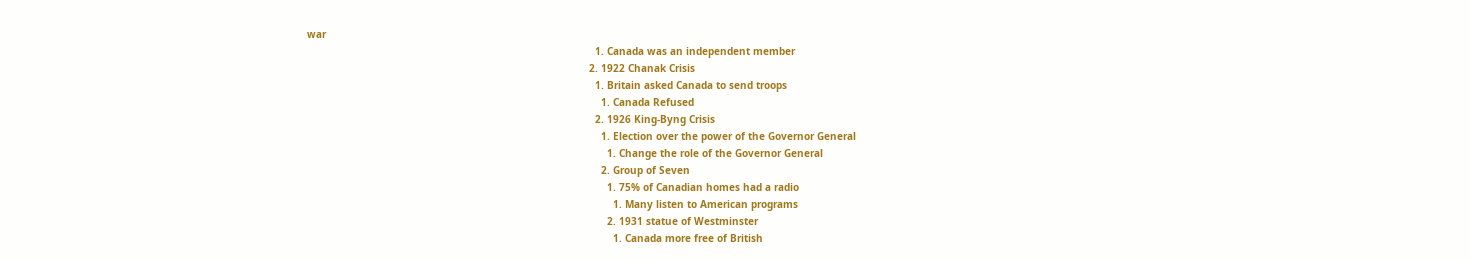war
                                                                                                1. Canada was an independent member
                                                                                              2. 1922 Chanak Crisis
                                                                                                1. Britain asked Canada to send troops
                                                                                                  1. Canada Refused
                                                                                                2. 1926 King-Byng Crisis
                                                                                                  1. Election over the power of the Governor General
                                                                                                    1. Change the role of the Governor General
                                                                                                  2. Group of Seven
                                                                                                    1. 75% of Canadian homes had a radio
                                                                                                      1. Many listen to American programs
                                                                                                    2. 1931 statue of Westminster
                                                                                                      1. Canada more free of British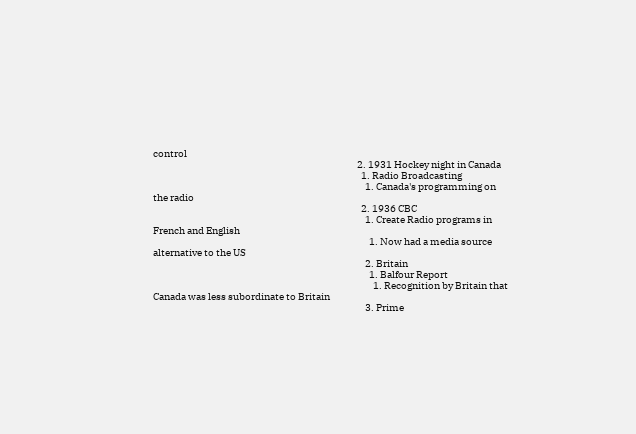control
                                                                                                      2. 1931 Hockey night in Canada
                                                                                                        1. Radio Broadcasting
                                                                                                          1. Canada's programming on the radio
                                                                                                        2. 1936 CBC
                                                                                                          1. Create Radio programs in French and English
                                                                                                            1. Now had a media source alternative to the US
                                                                                                          2. Britain
                                                                                                            1. Balfour Report
                                                                                                              1. Recognition by Britain that Canada was less subordinate to Britain
                                                                                                          3. Prime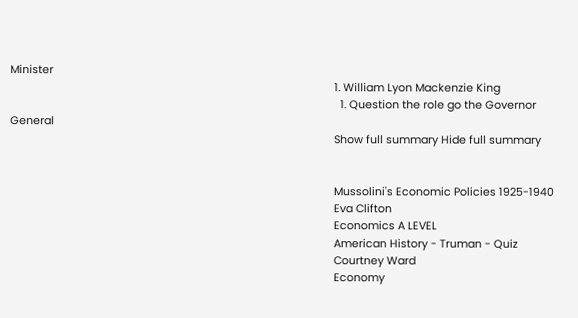Minister
                                                                                                            1. William Lyon Mackenzie King
                                                                                                              1. Question the role go the Governor General
                                                                                                            Show full summary Hide full summary


                                                                                                            Mussolini's Economic Policies 1925-1940
                                                                                                            Eva Clifton
                                                                                                            Economics A LEVEL
                                                                                                            American History - Truman - Quiz
                                                                                                            Courtney Ward
                                                                                                            Economy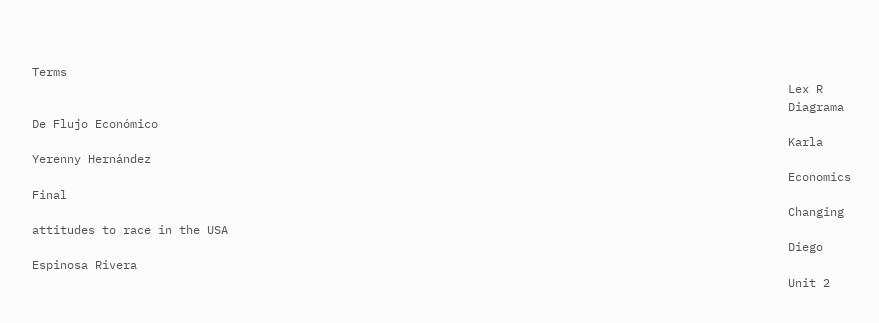Terms
                                                                                                            Lex R
                                                                                                            Diagrama De Flujo Económico
                                                                                                            Karla Yerenny Hernández
                                                                                                            Economics Final
                                                                                                            Changing attitudes to race in the USA
                                                                                                            Diego Espinosa Rivera
                                                                                                            Unit 2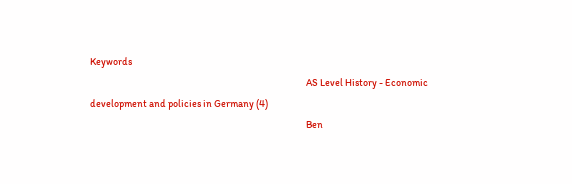Keywords
                                                                                                            AS Level History - Economic development and policies in Germany (4)
                                                                                                            Ben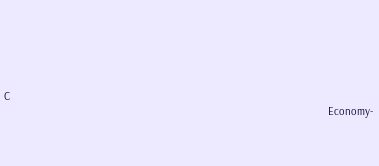C
                                                                                                            Economy-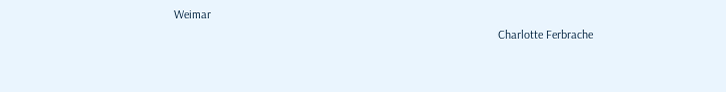Weimar
                                                                                                            Charlotte Ferbrache